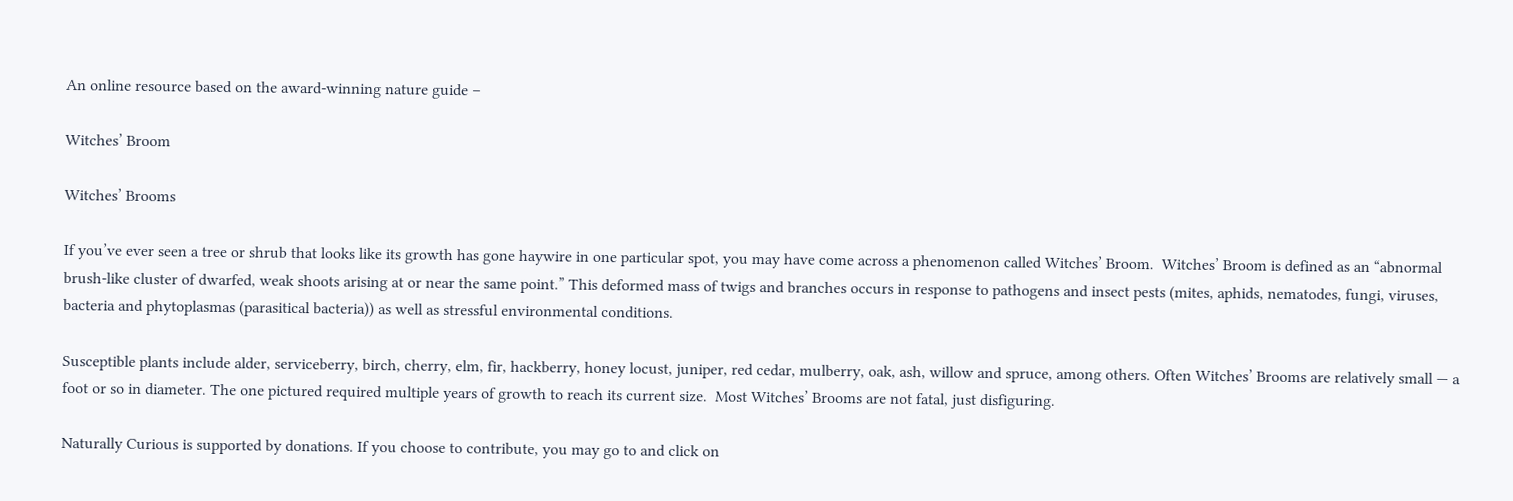An online resource based on the award-winning nature guide –

Witches’ Broom

Witches’ Brooms

If you’ve ever seen a tree or shrub that looks like its growth has gone haywire in one particular spot, you may have come across a phenomenon called Witches’ Broom.  Witches’ Broom is defined as an “abnormal brush-like cluster of dwarfed, weak shoots arising at or near the same point.” This deformed mass of twigs and branches occurs in response to pathogens and insect pests (mites, aphids, nematodes, fungi, viruses, bacteria and phytoplasmas (parasitical bacteria)) as well as stressful environmental conditions.

Susceptible plants include alder, serviceberry, birch, cherry, elm, fir, hackberry, honey locust, juniper, red cedar, mulberry, oak, ash, willow and spruce, among others. Often Witches’ Brooms are relatively small — a foot or so in diameter. The one pictured required multiple years of growth to reach its current size.  Most Witches’ Brooms are not fatal, just disfiguring.

Naturally Curious is supported by donations. If you choose to contribute, you may go to and click on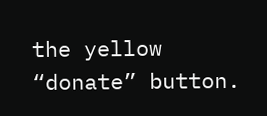the yellow “donate” button.